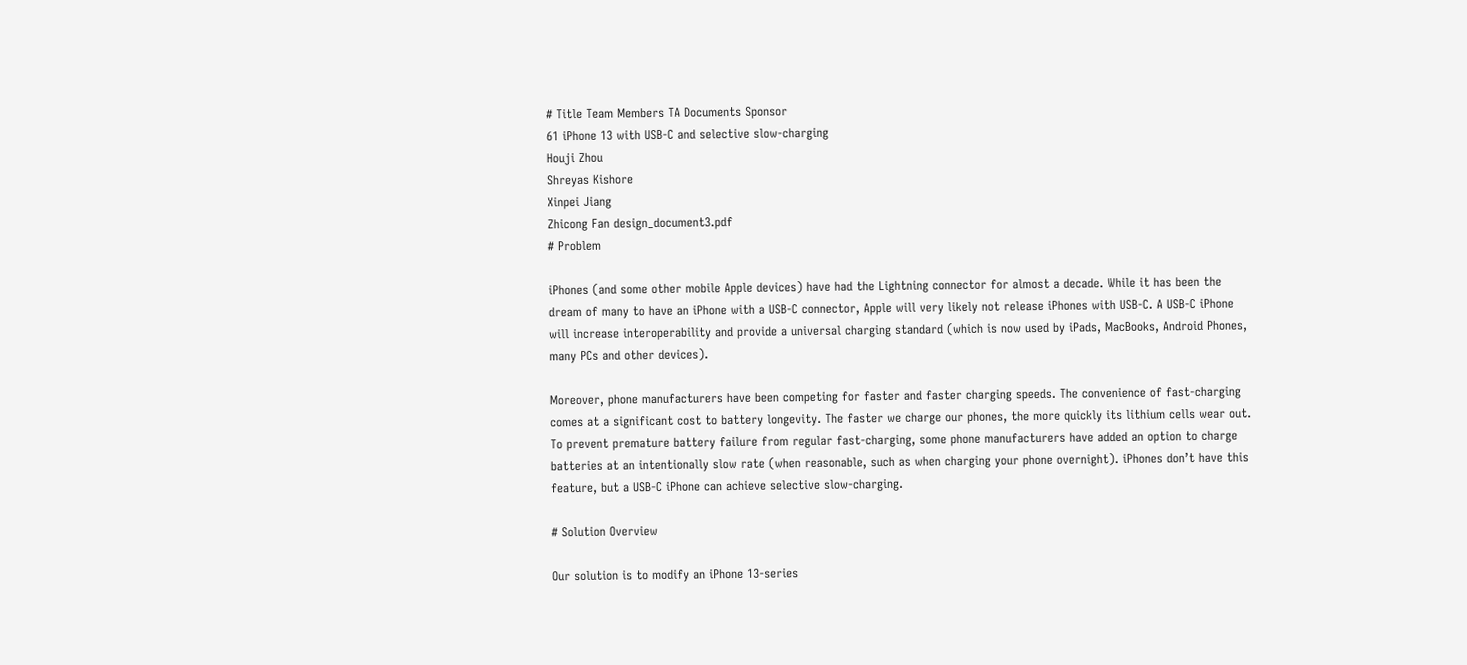# Title Team Members TA Documents Sponsor
61 iPhone 13 with USB-C and selective slow-charging
Houji Zhou
Shreyas Kishore
Xinpei Jiang
Zhicong Fan design_document3.pdf
# Problem

iPhones (and some other mobile Apple devices) have had the Lightning connector for almost a decade. While it has been the dream of many to have an iPhone with a USB-C connector, Apple will very likely not release iPhones with USB-C. A USB-C iPhone will increase interoperability and provide a universal charging standard (which is now used by iPads, MacBooks, Android Phones, many PCs and other devices).

Moreover, phone manufacturers have been competing for faster and faster charging speeds. The convenience of fast-charging comes at a significant cost to battery longevity. The faster we charge our phones, the more quickly its lithium cells wear out. To prevent premature battery failure from regular fast-charging, some phone manufacturers have added an option to charge batteries at an intentionally slow rate (when reasonable, such as when charging your phone overnight). iPhones don’t have this feature, but a USB-C iPhone can achieve selective slow-charging.

# Solution Overview

Our solution is to modify an iPhone 13-series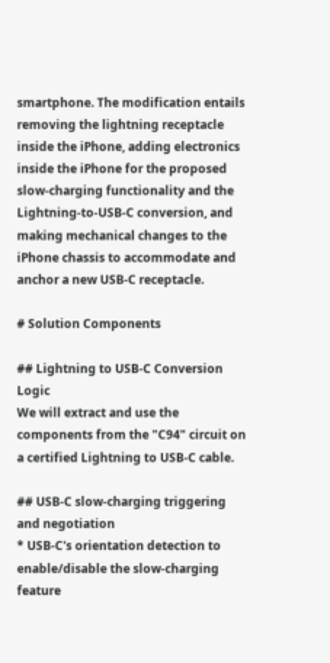smartphone. The modification entails removing the lightning receptacle inside the iPhone, adding electronics inside the iPhone for the proposed slow-charging functionality and the Lightning-to-USB-C conversion, and making mechanical changes to the iPhone chassis to accommodate and anchor a new USB-C receptacle.

# Solution Components

## Lightning to USB-C Conversion Logic
We will extract and use the components from the "C94" circuit on a certified Lightning to USB-C cable.

## USB-C slow-charging triggering and negotiation
* USB-C's orientation detection to enable/disable the slow-charging feature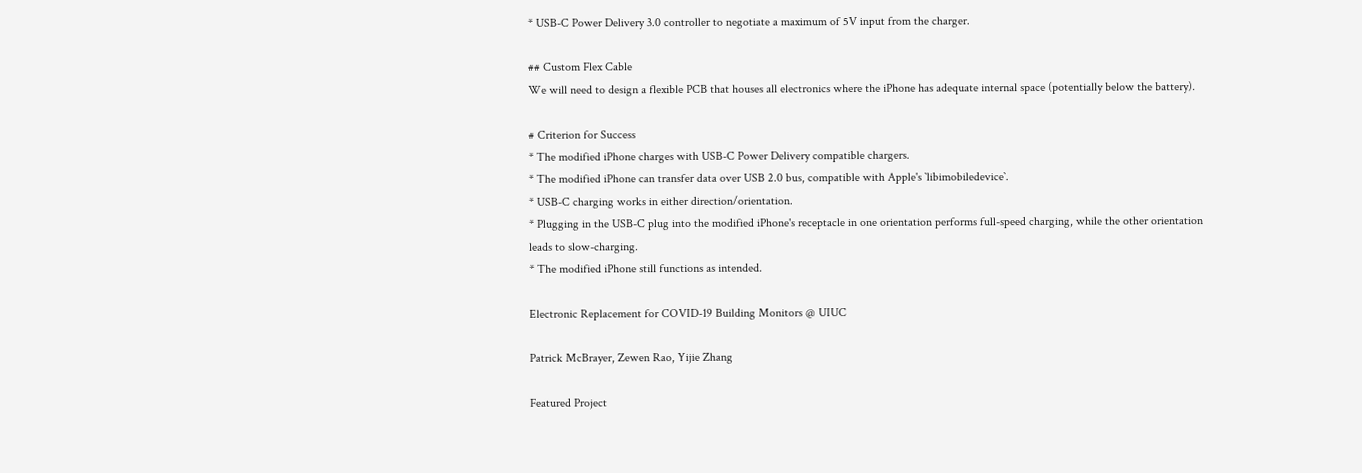* USB-C Power Delivery 3.0 controller to negotiate a maximum of 5V input from the charger.

## Custom Flex Cable
We will need to design a flexible PCB that houses all electronics where the iPhone has adequate internal space (potentially below the battery).

# Criterion for Success
* The modified iPhone charges with USB-C Power Delivery compatible chargers.
* The modified iPhone can transfer data over USB 2.0 bus, compatible with Apple's `libimobiledevice`.
* USB-C charging works in either direction/orientation.
* Plugging in the USB-C plug into the modified iPhone's receptacle in one orientation performs full-speed charging, while the other orientation leads to slow-charging.
* The modified iPhone still functions as intended.

Electronic Replacement for COVID-19 Building Monitors @ UIUC

Patrick McBrayer, Zewen Rao, Yijie Zhang

Featured Project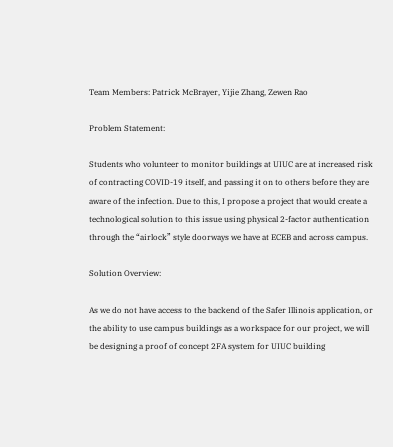Team Members: Patrick McBrayer, Yijie Zhang, Zewen Rao

Problem Statement:

Students who volunteer to monitor buildings at UIUC are at increased risk of contracting COVID-19 itself, and passing it on to others before they are aware of the infection. Due to this, I propose a project that would create a technological solution to this issue using physical 2-factor authentication through the “airlock” style doorways we have at ECEB and across campus.

Solution Overview:

As we do not have access to the backend of the Safer Illinois application, or the ability to use campus buildings as a workspace for our project, we will be designing a proof of concept 2FA system for UIUC building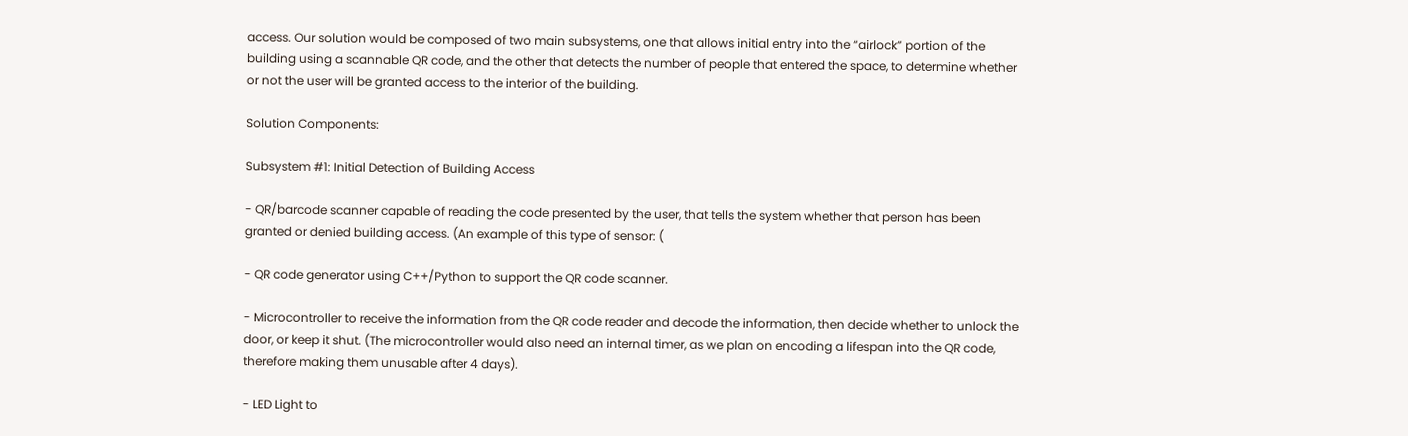access. Our solution would be composed of two main subsystems, one that allows initial entry into the “airlock” portion of the building using a scannable QR code, and the other that detects the number of people that entered the space, to determine whether or not the user will be granted access to the interior of the building.

Solution Components:

Subsystem #1: Initial Detection of Building Access

- QR/barcode scanner capable of reading the code presented by the user, that tells the system whether that person has been granted or denied building access. (An example of this type of sensor: (

- QR code generator using C++/Python to support the QR code scanner.

- Microcontroller to receive the information from the QR code reader and decode the information, then decide whether to unlock the door, or keep it shut. (The microcontroller would also need an internal timer, as we plan on encoding a lifespan into the QR code, therefore making them unusable after 4 days).

- LED Light to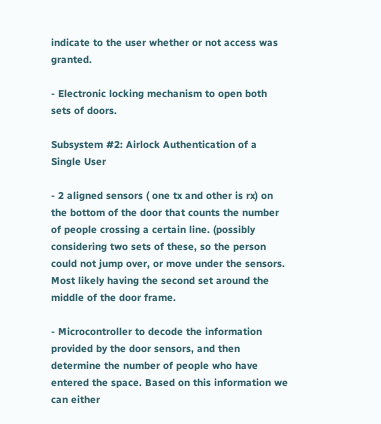indicate to the user whether or not access was granted.

- Electronic locking mechanism to open both sets of doors.

Subsystem #2: Airlock Authentication of a Single User

- 2 aligned sensors ( one tx and other is rx) on the bottom of the door that counts the number of people crossing a certain line. (possibly considering two sets of these, so the person could not jump over, or move under the sensors. Most likely having the second set around the middle of the door frame.

- Microcontroller to decode the information provided by the door sensors, and then determine the number of people who have entered the space. Based on this information we can either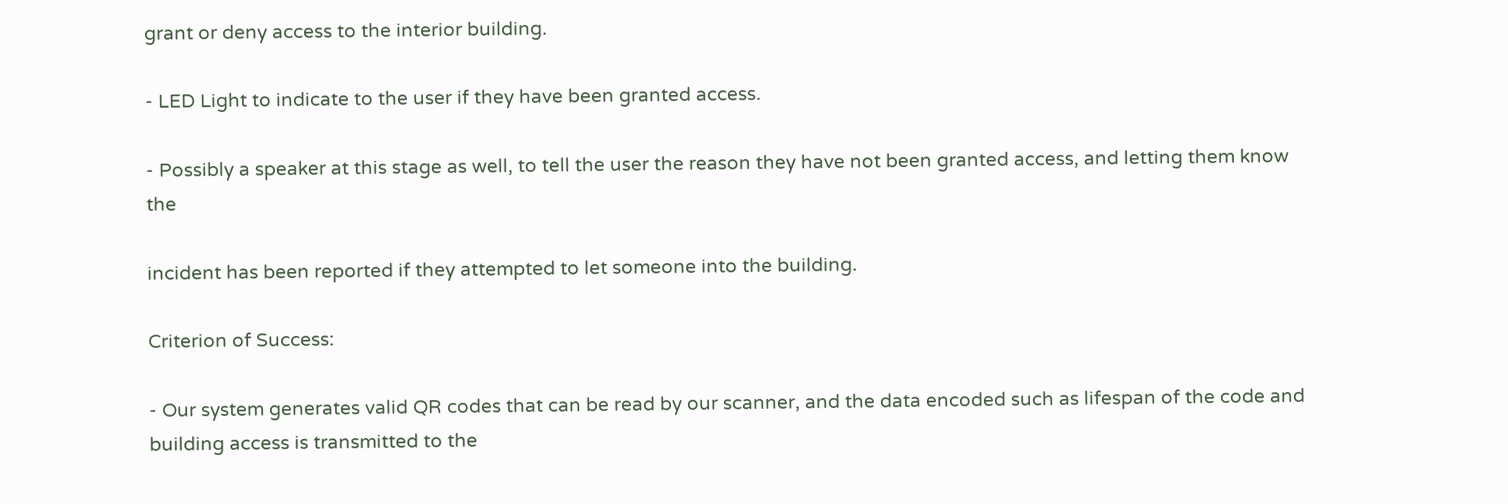grant or deny access to the interior building.

- LED Light to indicate to the user if they have been granted access.

- Possibly a speaker at this stage as well, to tell the user the reason they have not been granted access, and letting them know the

incident has been reported if they attempted to let someone into the building.

Criterion of Success:

- Our system generates valid QR codes that can be read by our scanner, and the data encoded such as lifespan of the code and building access is transmitted to the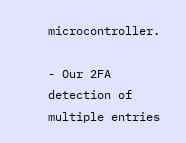microcontroller.

- Our 2FA detection of multiple entries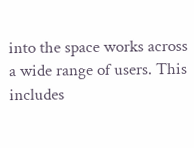into the space works across a wide range of users. This includes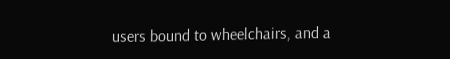users bound to wheelchairs, and a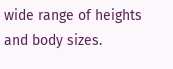wide range of heights and body sizes.